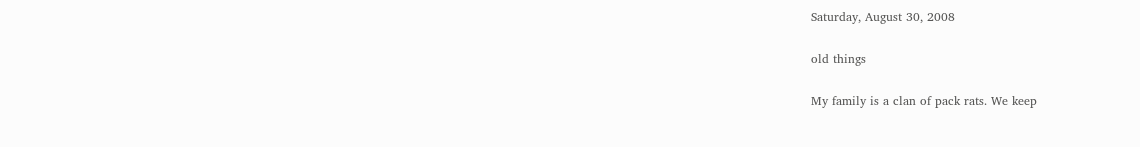Saturday, August 30, 2008

old things

My family is a clan of pack rats. We keep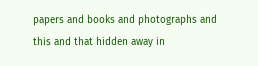papers and books and photographs and this and that hidden away in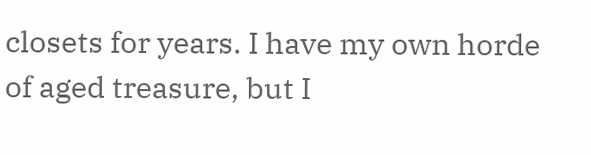closets for years. I have my own horde of aged treasure, but I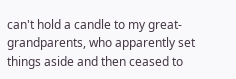can't hold a candle to my great-grandparents, who apparently set things aside and then ceased to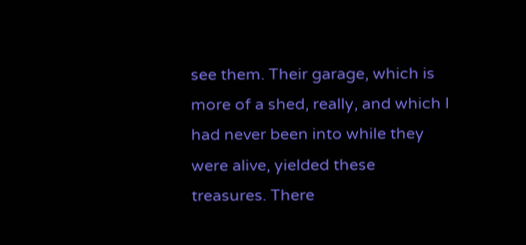see them. Their garage, which is more of a shed, really, and which I had never been into while they were alive, yielded these treasures. There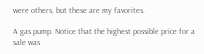were others, but these are my favorites.

A gas pump. Notice that the highest possible price for a sale was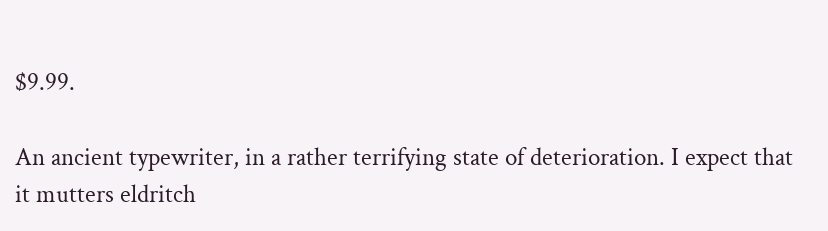$9.99.

An ancient typewriter, in a rather terrifying state of deterioration. I expect that it mutters eldritch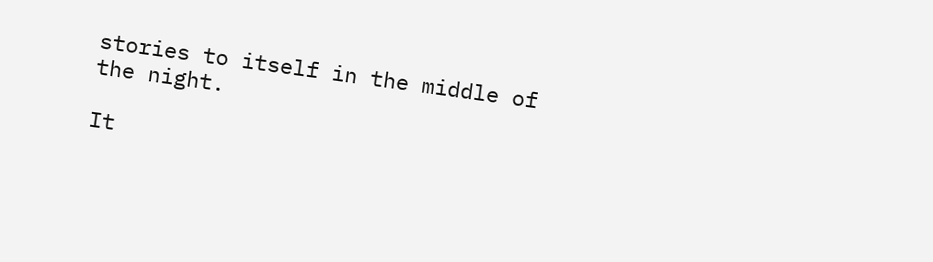stories to itself in the middle of the night.

It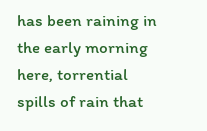has been raining in the early morning here, torrential spills of rain that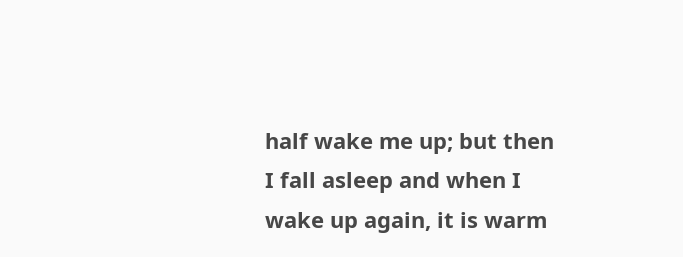half wake me up; but then I fall asleep and when I wake up again, it is warm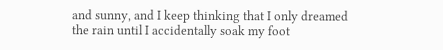and sunny, and I keep thinking that I only dreamed the rain until I accidentally soak my foot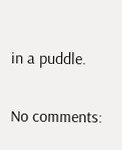in a puddle.

No comments: